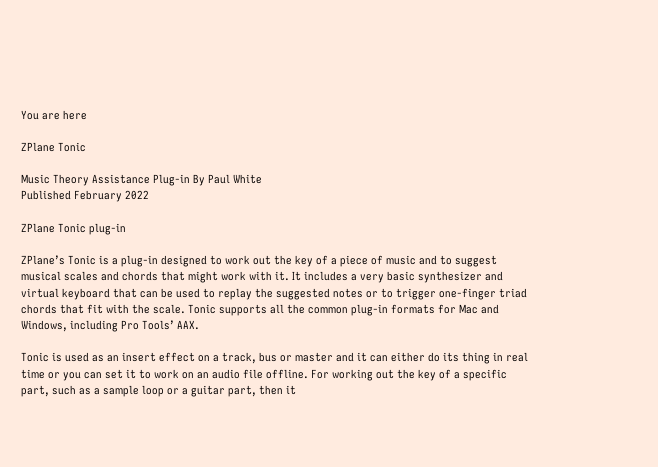You are here

ZPlane Tonic

Music Theory Assistance Plug-in By Paul White
Published February 2022

ZPlane Tonic plug-in

ZPlane’s Tonic is a plug‑in designed to work out the key of a piece of music and to suggest musical scales and chords that might work with it. It includes a very basic synthesizer and virtual keyboard that can be used to replay the suggested notes or to trigger one‑finger triad chords that fit with the scale. Tonic supports all the common plug‑in formats for Mac and Windows, including Pro Tools’ AAX.

Tonic is used as an insert effect on a track, bus or master and it can either do its thing in real time or you can set it to work on an audio file offline. For working out the key of a specific part, such as a sample loop or a guitar part, then it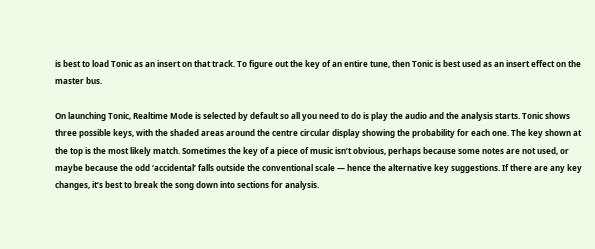is best to load Tonic as an insert on that track. To figure out the key of an entire tune, then Tonic is best used as an insert effect on the master bus.

On launching Tonic, Realtime Mode is selected by default so all you need to do is play the audio and the analysis starts. Tonic shows three possible keys, with the shaded areas around the centre circular display showing the probability for each one. The key shown at the top is the most likely match. Sometimes the key of a piece of music isn’t obvious, perhaps because some notes are not used, or maybe because the odd ‘accidental’ falls outside the conventional scale — hence the alternative key suggestions. If there are any key changes, it’s best to break the song down into sections for analysis.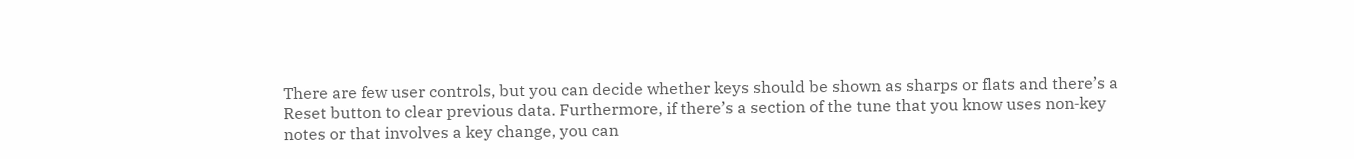There are few user controls, but you can decide whether keys should be shown as sharps or flats and there’s a Reset button to clear previous data. Furthermore, if there’s a section of the tune that you know uses non‑key notes or that involves a key change, you can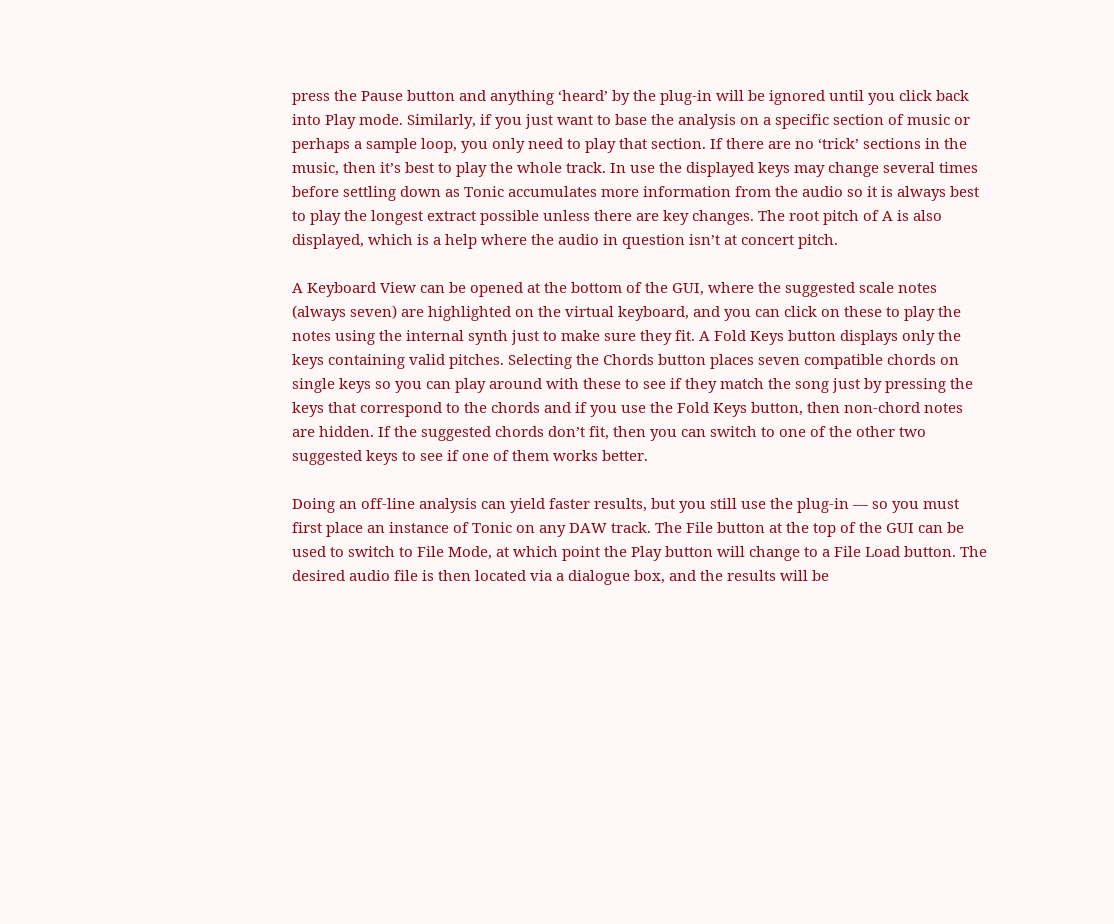press the Pause button and anything ‘heard’ by the plug‑in will be ignored until you click back into Play mode. Similarly, if you just want to base the analysis on a specific section of music or perhaps a sample loop, you only need to play that section. If there are no ‘trick’ sections in the music, then it’s best to play the whole track. In use the displayed keys may change several times before settling down as Tonic accumulates more information from the audio so it is always best to play the longest extract possible unless there are key changes. The root pitch of A is also displayed, which is a help where the audio in question isn’t at concert pitch.

A Keyboard View can be opened at the bottom of the GUI, where the suggested scale notes (always seven) are highlighted on the virtual keyboard, and you can click on these to play the notes using the internal synth just to make sure they fit. A Fold Keys button displays only the keys containing valid pitches. Selecting the Chords button places seven compatible chords on single keys so you can play around with these to see if they match the song just by pressing the keys that correspond to the chords and if you use the Fold Keys button, then non‑chord notes are hidden. If the suggested chords don’t fit, then you can switch to one of the other two suggested keys to see if one of them works better.

Doing an off‑line analysis can yield faster results, but you still use the plug‑in — so you must first place an instance of Tonic on any DAW track. The File button at the top of the GUI can be used to switch to File Mode, at which point the Play button will change to a File Load button. The desired audio file is then located via a dialogue box, and the results will be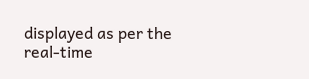displayed as per the real‑time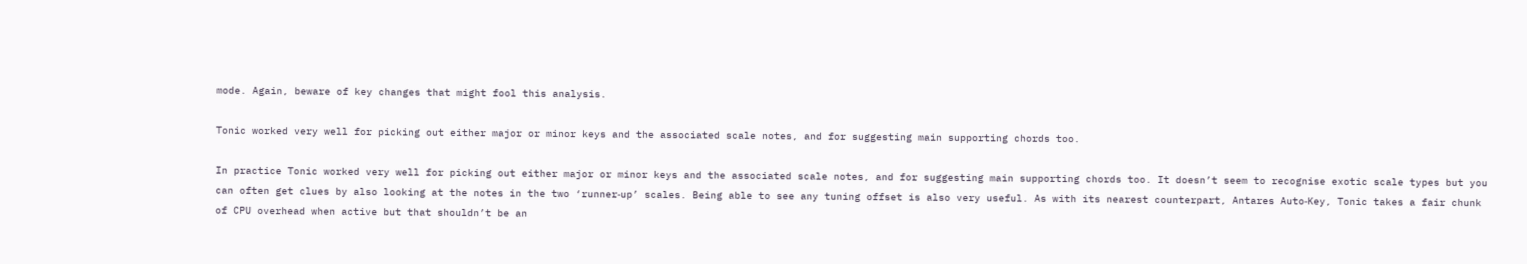mode. Again, beware of key changes that might fool this analysis.

Tonic worked very well for picking out either major or minor keys and the associated scale notes, and for suggesting main supporting chords too.

In practice Tonic worked very well for picking out either major or minor keys and the associated scale notes, and for suggesting main supporting chords too. It doesn’t seem to recognise exotic scale types but you can often get clues by also looking at the notes in the two ‘runner‑up’ scales. Being able to see any tuning offset is also very useful. As with its nearest counterpart, Antares Auto‑Key, Tonic takes a fair chunk of CPU overhead when active but that shouldn’t be an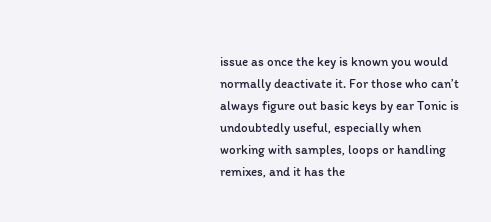issue as once the key is known you would normally deactivate it. For those who can’t always figure out basic keys by ear Tonic is undoubtedly useful, especially when working with samples, loops or handling remixes, and it has the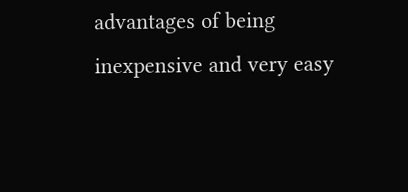advantages of being inexpensive and very easy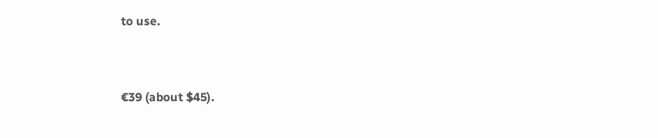to use.


€39 (about $45).